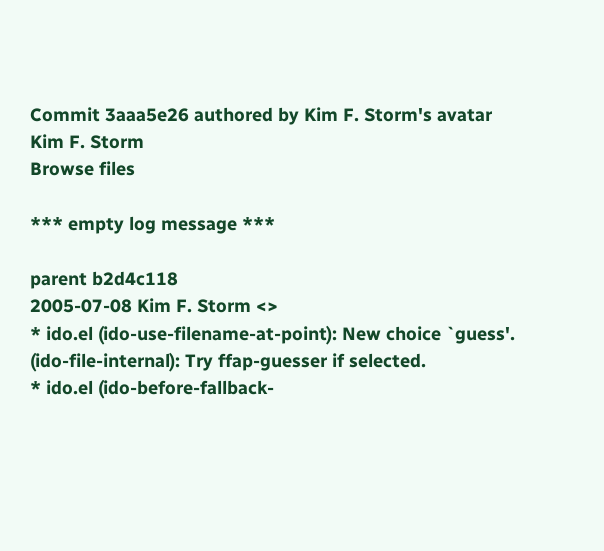Commit 3aaa5e26 authored by Kim F. Storm's avatar Kim F. Storm
Browse files

*** empty log message ***

parent b2d4c118
2005-07-08 Kim F. Storm <>
* ido.el (ido-use-filename-at-point): New choice `guess'.
(ido-file-internal): Try ffap-guesser if selected.
* ido.el (ido-before-fallback-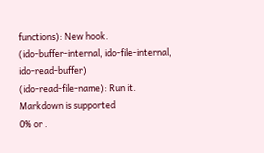functions): New hook.
(ido-buffer-internal, ido-file-internal, ido-read-buffer)
(ido-read-file-name): Run it.
Markdown is supported
0% or .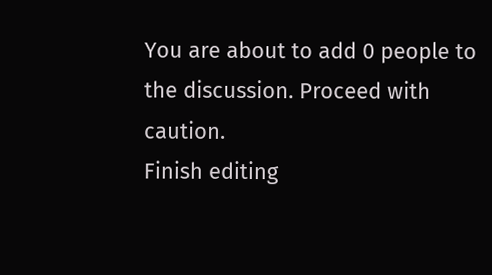You are about to add 0 people to the discussion. Proceed with caution.
Finish editing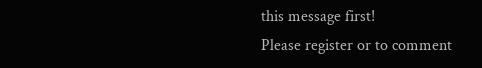this message first!
Please register or to comment